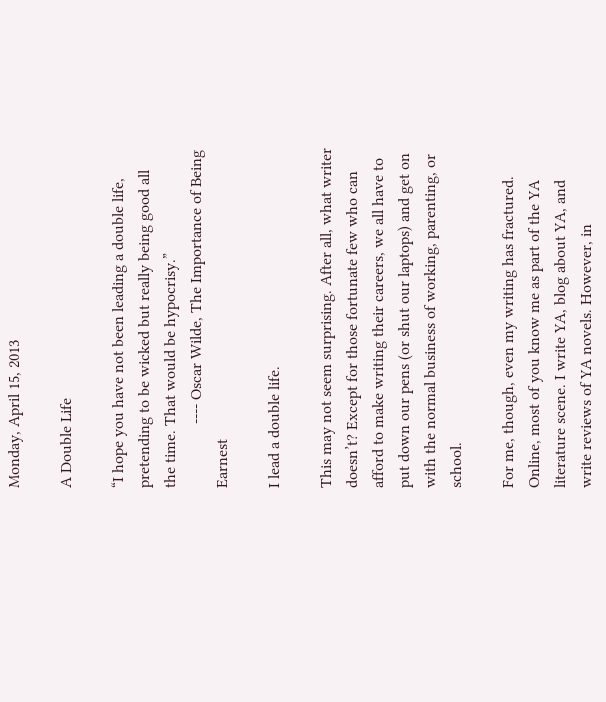Monday, April 15, 2013

A Double Life

“I hope you have not been leading a double life, pretending to be wicked but really being good all the time. That would be hypocrisy.”
                ---- Oscar Wilde, The Importance of Being Earnest

I lead a double life.

This may not seem surprising. After all, what writer doesn’t? Except for those fortunate few who can afford to make writing their careers, we all have to put down our pens (or shut our laptops) and get on with the normal business of working, parenting, or school.

For me, though, even my writing has fractured. Online, most of you know me as part of the YA literature scene. I write YA, blog about YA, and write reviews of YA novels. However, in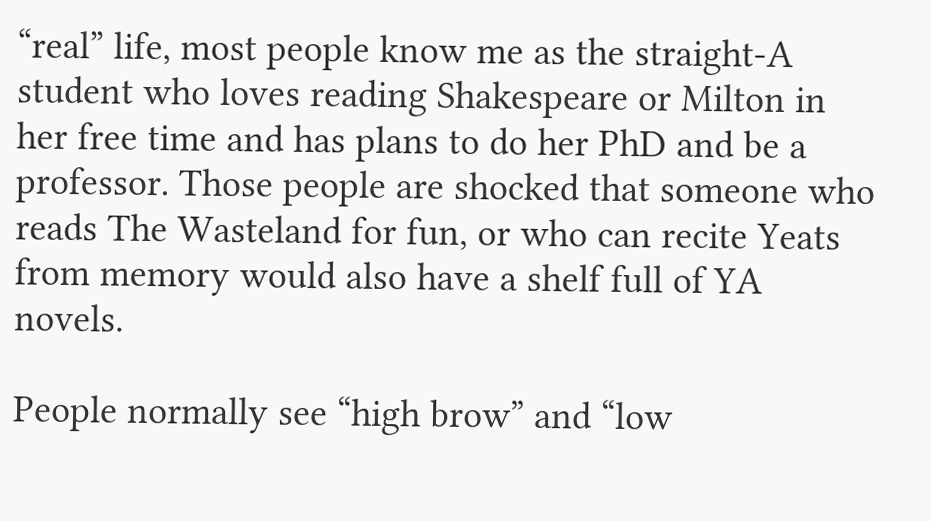“real” life, most people know me as the straight-A student who loves reading Shakespeare or Milton in her free time and has plans to do her PhD and be a professor. Those people are shocked that someone who reads The Wasteland for fun, or who can recite Yeats from memory would also have a shelf full of YA novels.

People normally see “high brow” and “low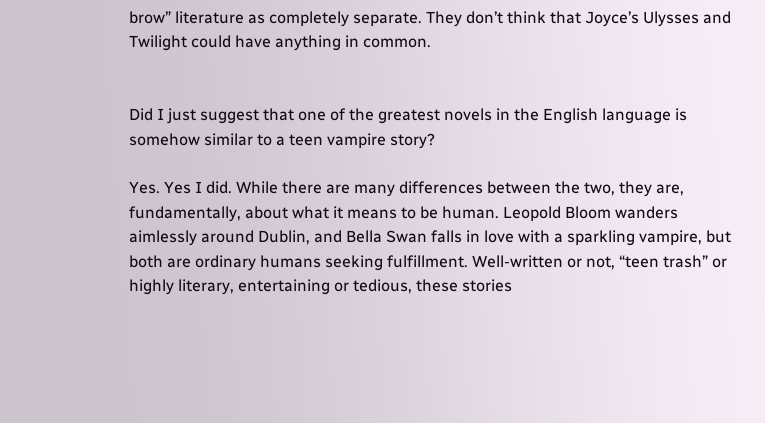brow” literature as completely separate. They don’t think that Joyce’s Ulysses and Twilight could have anything in common.


Did I just suggest that one of the greatest novels in the English language is somehow similar to a teen vampire story?

Yes. Yes I did. While there are many differences between the two, they are, fundamentally, about what it means to be human. Leopold Bloom wanders aimlessly around Dublin, and Bella Swan falls in love with a sparkling vampire, but both are ordinary humans seeking fulfillment. Well-written or not, “teen trash” or highly literary, entertaining or tedious, these stories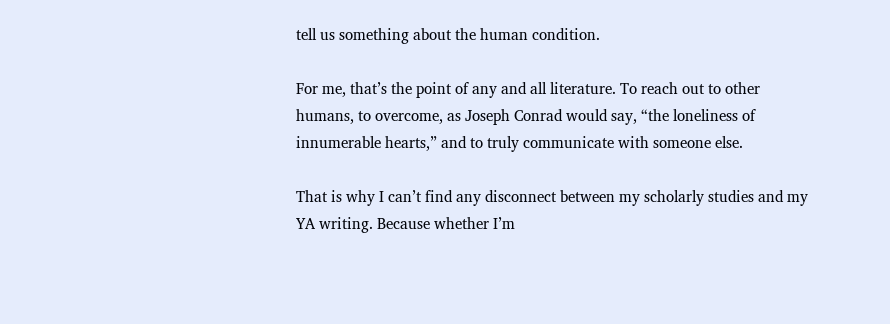tell us something about the human condition.

For me, that’s the point of any and all literature. To reach out to other humans, to overcome, as Joseph Conrad would say, “the loneliness of innumerable hearts,” and to truly communicate with someone else.

That is why I can’t find any disconnect between my scholarly studies and my YA writing. Because whether I’m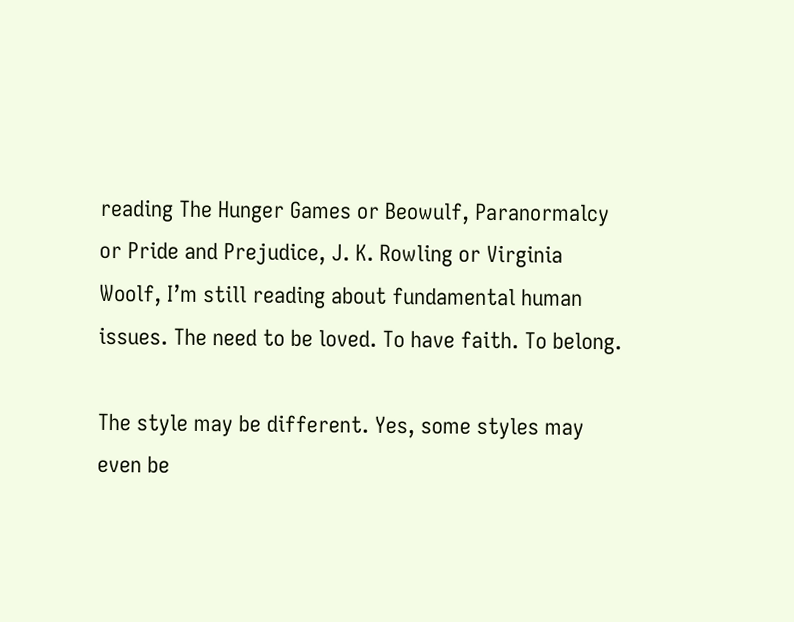reading The Hunger Games or Beowulf, Paranormalcy or Pride and Prejudice, J. K. Rowling or Virginia Woolf, I’m still reading about fundamental human issues. The need to be loved. To have faith. To belong.

The style may be different. Yes, some styles may even be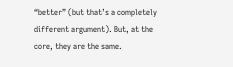“better” (but that’s a completely different argument). But, at the core, they are the same.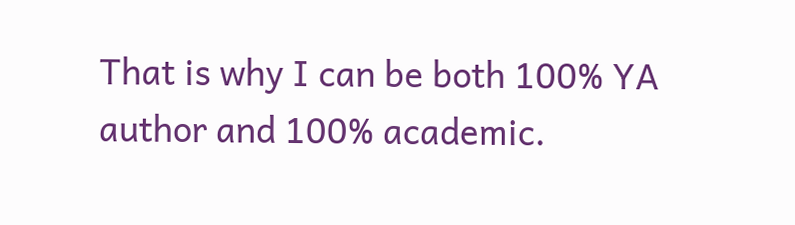That is why I can be both 100% YA author and 100% academic.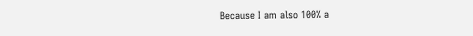Because I am also 100% a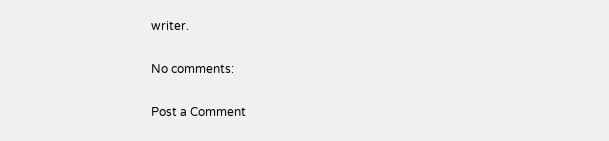writer.

No comments:

Post a Comment